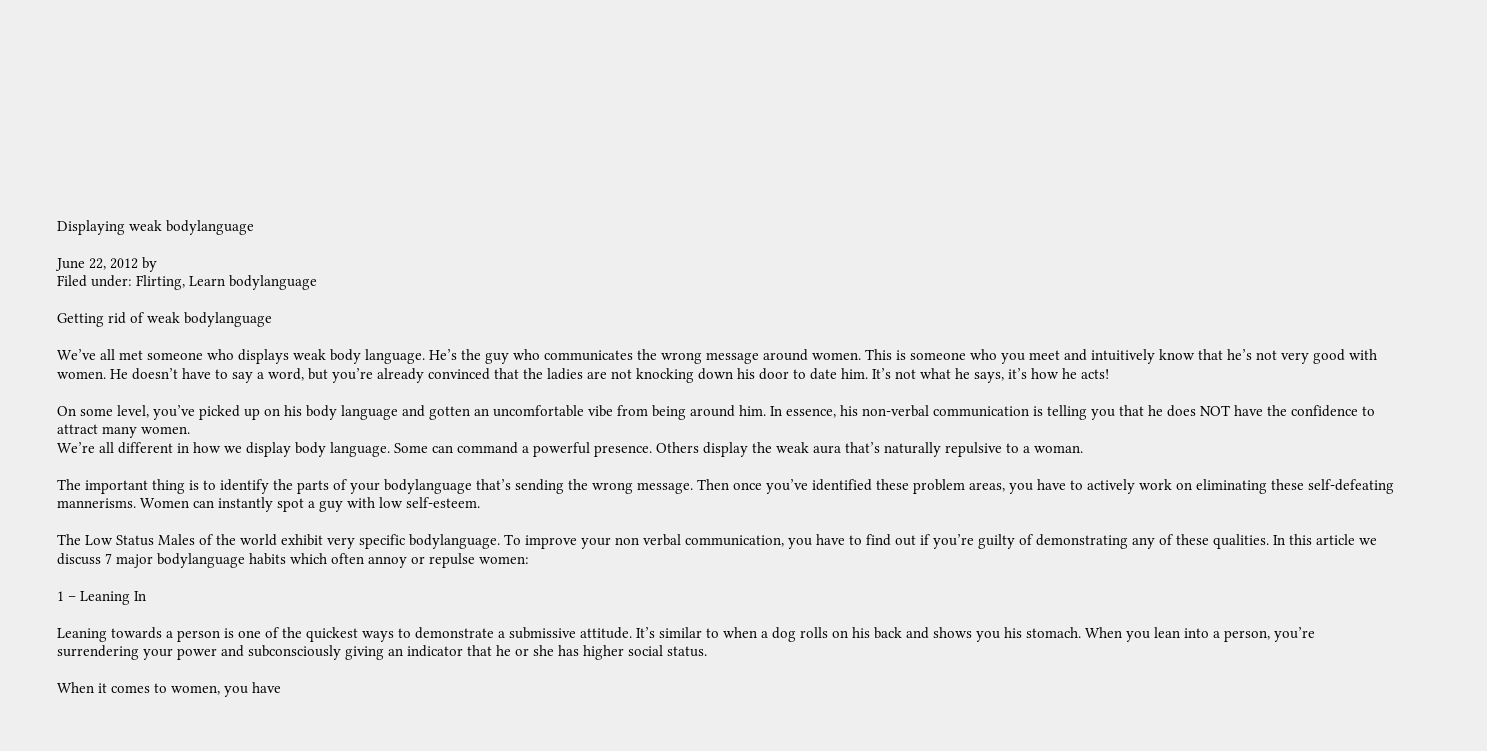Displaying weak bodylanguage

June 22, 2012 by
Filed under: Flirting, Learn bodylanguage

Getting rid of weak bodylanguage

We’ve all met someone who displays weak body language. He’s the guy who communicates the wrong message around women. This is someone who you meet and intuitively know that he’s not very good with women. He doesn’t have to say a word, but you’re already convinced that the ladies are not knocking down his door to date him. It’s not what he says, it’s how he acts!

On some level, you’ve picked up on his body language and gotten an uncomfortable vibe from being around him. In essence, his non-verbal communication is telling you that he does NOT have the confidence to attract many women.
We’re all different in how we display body language. Some can command a powerful presence. Others display the weak aura that’s naturally repulsive to a woman.

The important thing is to identify the parts of your bodylanguage that’s sending the wrong message. Then once you’ve identified these problem areas, you have to actively work on eliminating these self-defeating mannerisms. Women can instantly spot a guy with low self-esteem.

The Low Status Males of the world exhibit very specific bodylanguage. To improve your non verbal communication, you have to find out if you’re guilty of demonstrating any of these qualities. In this article we discuss 7 major bodylanguage habits which often annoy or repulse women:

1 – Leaning In

Leaning towards a person is one of the quickest ways to demonstrate a submissive attitude. It’s similar to when a dog rolls on his back and shows you his stomach. When you lean into a person, you’re surrendering your power and subconsciously giving an indicator that he or she has higher social status.

When it comes to women, you have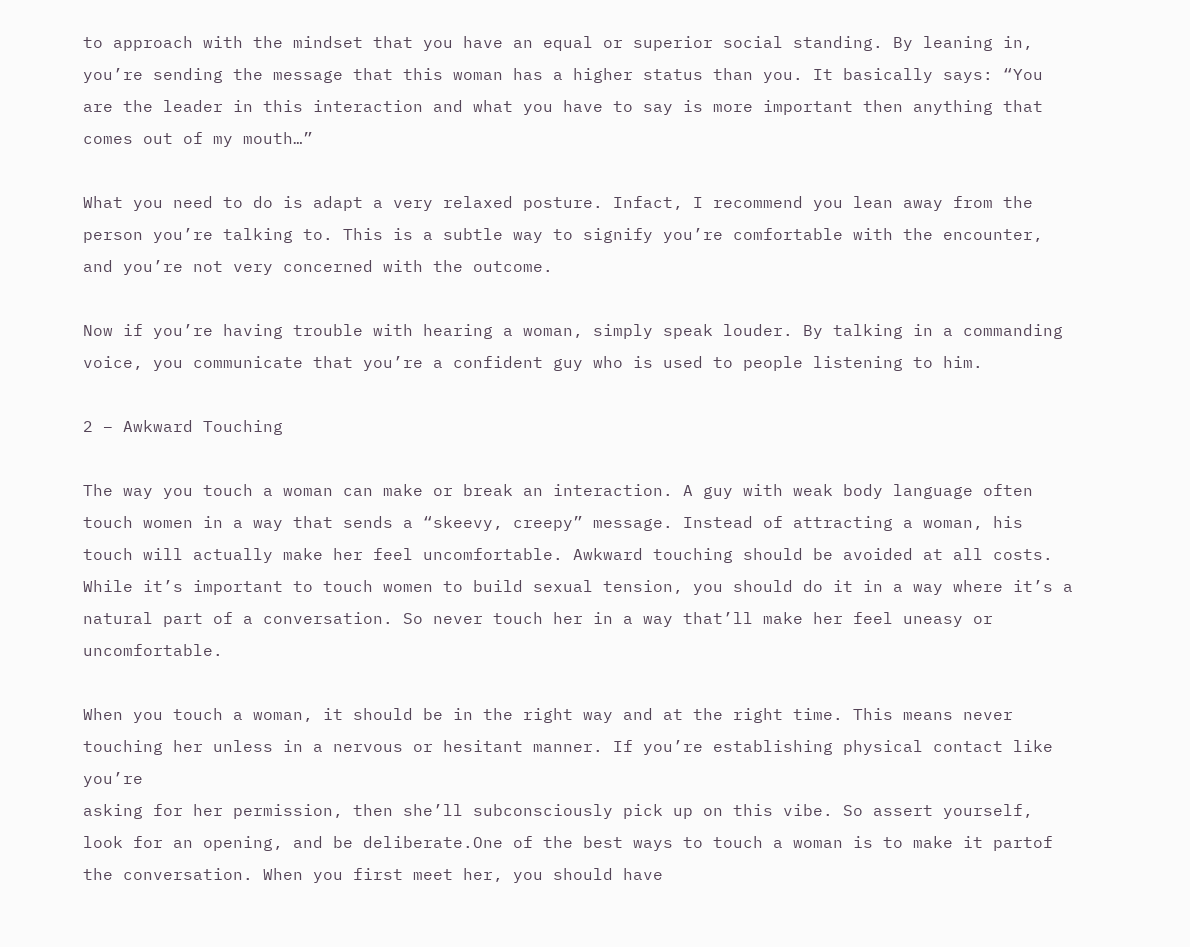to approach with the mindset that you have an equal or superior social standing. By leaning in, you’re sending the message that this woman has a higher status than you. It basically says: “You are the leader in this interaction and what you have to say is more important then anything that comes out of my mouth…”

What you need to do is adapt a very relaxed posture. Infact, I recommend you lean away from the person you’re talking to. This is a subtle way to signify you’re comfortable with the encounter, and you’re not very concerned with the outcome.

Now if you’re having trouble with hearing a woman, simply speak louder. By talking in a commanding voice, you communicate that you’re a confident guy who is used to people listening to him.

2 – Awkward Touching

The way you touch a woman can make or break an interaction. A guy with weak body language often touch women in a way that sends a “skeevy, creepy” message. Instead of attracting a woman, his touch will actually make her feel uncomfortable. Awkward touching should be avoided at all costs. While it’s important to touch women to build sexual tension, you should do it in a way where it’s a natural part of a conversation. So never touch her in a way that’ll make her feel uneasy or uncomfortable.

When you touch a woman, it should be in the right way and at the right time. This means never touching her unless in a nervous or hesitant manner. If you’re establishing physical contact like you’re
asking for her permission, then she’ll subconsciously pick up on this vibe. So assert yourself, look for an opening, and be deliberate.One of the best ways to touch a woman is to make it partof the conversation. When you first meet her, you should have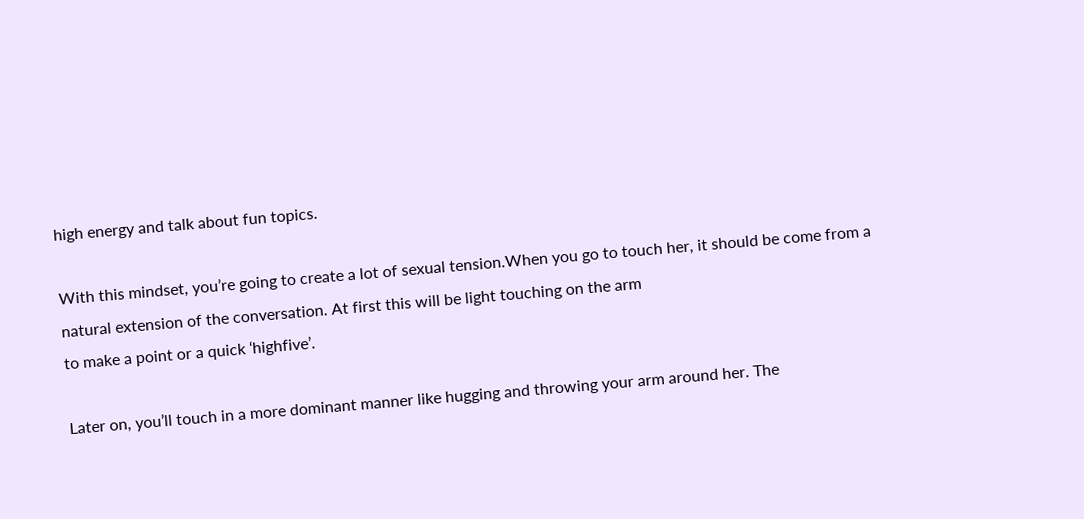high energy and talk about fun topics.

With this mindset, you’re going to create a lot of sexual tension.When you go to touch her, it should be come from a natural extension of the conversation. At first this will be light touching on the arm
to make a point or a quick ‘highfive’.

Later on, you’ll touch in a more dominant manner like hugging and throwing your arm around her. The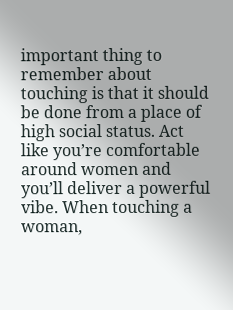important thing to remember about touching is that it should be done from a place of high social status. Act like you’re comfortable around women and you’ll deliver a powerful vibe. When touching a woman,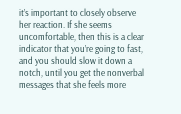it’s important to closely observe her reaction. If she seems uncomfortable, then this is a clear indicator that you’re going to fast, and you should slow it down a notch, until you get the nonverbal messages that she feels more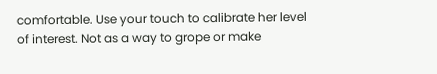comfortable. Use your touch to calibrate her level of interest. Not as a way to grope or make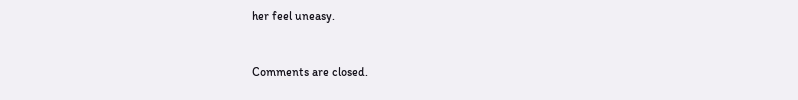her feel uneasy.


Comments are closed.